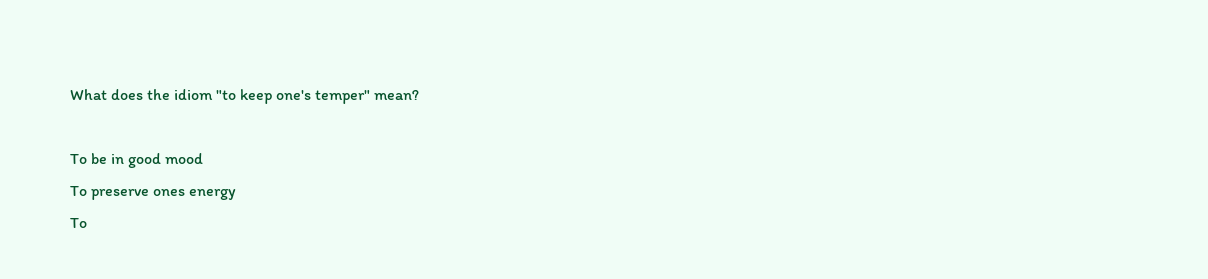What does the idiom "to keep one's temper" mean?

To be in good mood
To preserve ones energy
To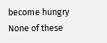become hungry
None of these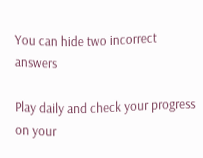You can hide two incorrect answers

Play daily and check your progress on your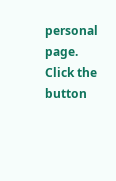personal page. Click the button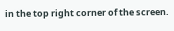in the top right corner of the screen.